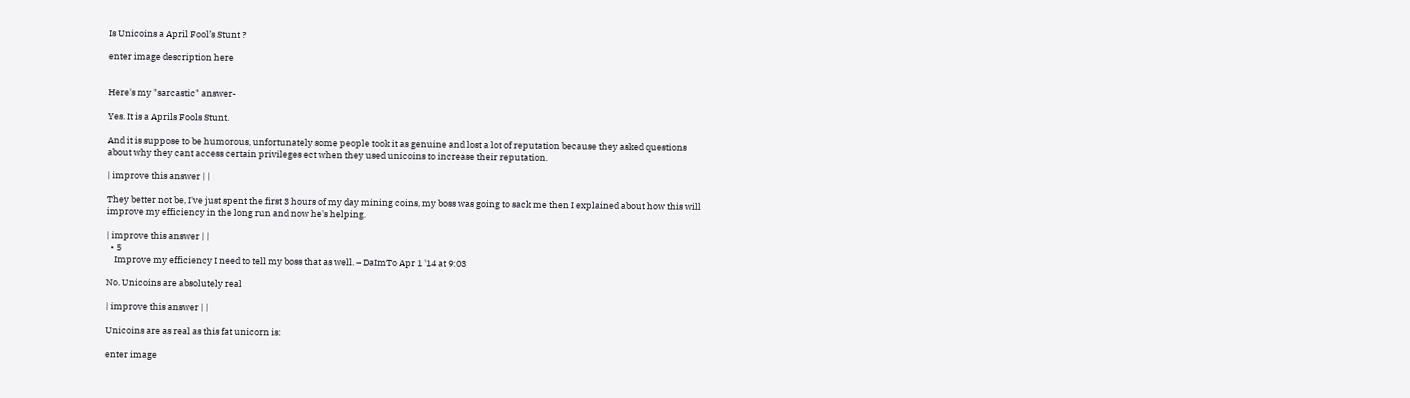Is Unicoins a April Fool’s Stunt ?

enter image description here


Here's my "sarcastic" answer-

Yes. It is a Aprils Fools Stunt.

And it is suppose to be humorous, unfortunately some people took it as genuine and lost a lot of reputation because they asked questions about why they cant access certain privileges ect when they used unicoins to increase their reputation.

| improve this answer | |

They better not be, I've just spent the first 3 hours of my day mining coins, my boss was going to sack me then I explained about how this will improve my efficiency in the long run and now he's helping.

| improve this answer | |
  • 5
    Improve my efficiency I need to tell my boss that as well. – DaImTo Apr 1 '14 at 9:03

No. Unicoins are absolutely real

| improve this answer | |

Unicoins are as real as this fat unicorn is:

enter image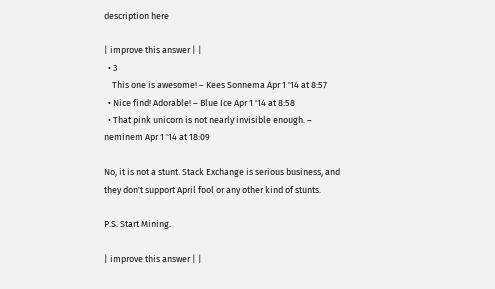description here

| improve this answer | |
  • 3
    This one is awesome! – Kees Sonnema Apr 1 '14 at 8:57
  • Nice find! Adorable! – Blue Ice Apr 1 '14 at 8:58
  • That pink unicorn is not nearly invisible enough. – neminem Apr 1 '14 at 18:09

No, it is not a stunt. Stack Exchange is serious business, and they don't support April fool or any other kind of stunts.

P.S. Start Mining.

| improve this answer | |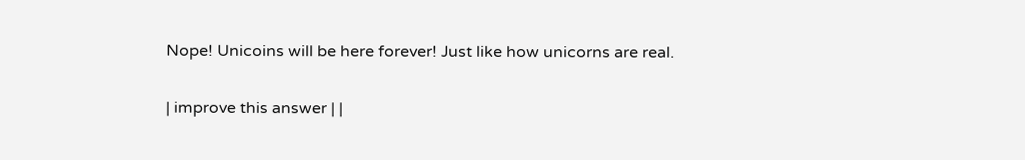Nope! Unicoins will be here forever! Just like how unicorns are real.

| improve this answer | |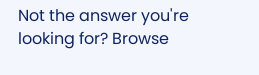Not the answer you're looking for? Browse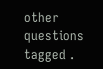other questions tagged .